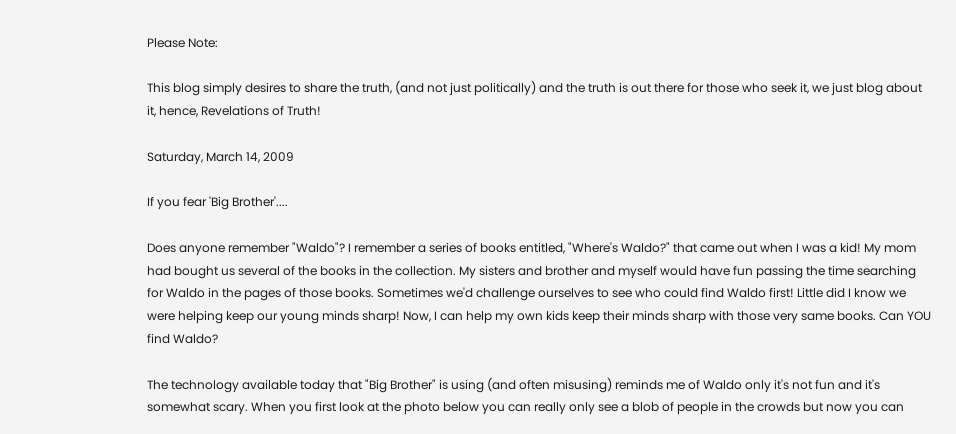Please Note:

This blog simply desires to share the truth, (and not just politically) and the truth is out there for those who seek it, we just blog about it, hence, Revelations of Truth!

Saturday, March 14, 2009

If you fear 'Big Brother'....

Does anyone remember "Waldo"? I remember a series of books entitled, "Where's Waldo?" that came out when I was a kid! My mom had bought us several of the books in the collection. My sisters and brother and myself would have fun passing the time searching for Waldo in the pages of those books. Sometimes we'd challenge ourselves to see who could find Waldo first! Little did I know we were helping keep our young minds sharp! Now, I can help my own kids keep their minds sharp with those very same books. Can YOU find Waldo?

The technology available today that "Big Brother" is using (and often misusing) reminds me of Waldo only it's not fun and it's somewhat scary. When you first look at the photo below you can really only see a blob of people in the crowds but now you can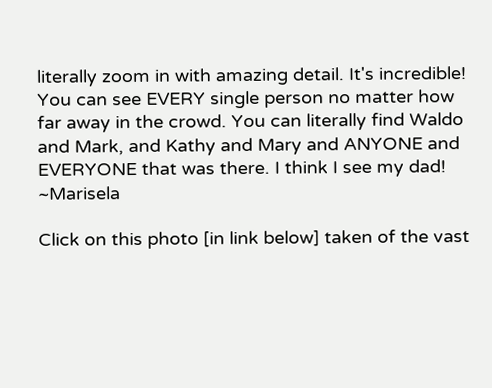literally zoom in with amazing detail. It's incredible! You can see EVERY single person no matter how far away in the crowd. You can literally find Waldo and Mark, and Kathy and Mary and ANYONE and EVERYONE that was there. I think I see my dad! ~Marisela

Click on this photo [in link below] taken of the vast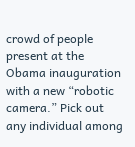crowd of people present at the Obama inauguration with a new “robotic camera.” Pick out any individual among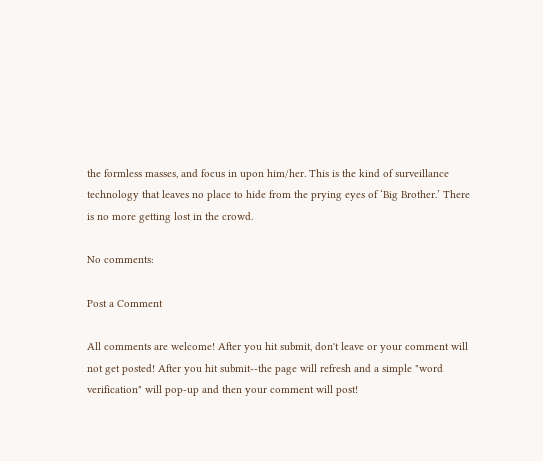the formless masses, and focus in upon him/her. This is the kind of surveillance technology that leaves no place to hide from the prying eyes of ‘Big Brother.’ There is no more getting lost in the crowd.

No comments:

Post a Comment

All comments are welcome! After you hit submit, don't leave or your comment will not get posted! After you hit submit--the page will refresh and a simple "word verification" will pop-up and then your comment will post!